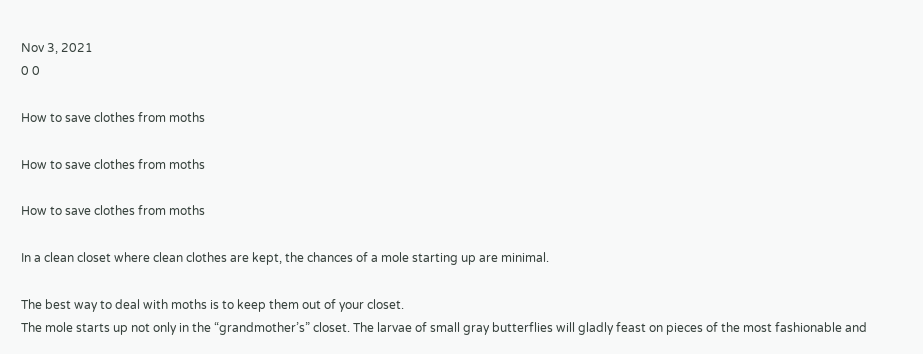Nov 3, 2021
0 0

How to save clothes from moths

How to save clothes from moths

How to save clothes from moths

In a clean closet where clean clothes are kept, the chances of a mole starting up are minimal.

The best way to deal with moths is to keep them out of your closet.
The mole starts up not only in the “grandmother’s” closet. The larvae of small gray butterflies will gladly feast on pieces of the most fashionable and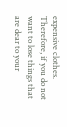expensive clothes. Therefore, if you do not want to lose things that are dear to your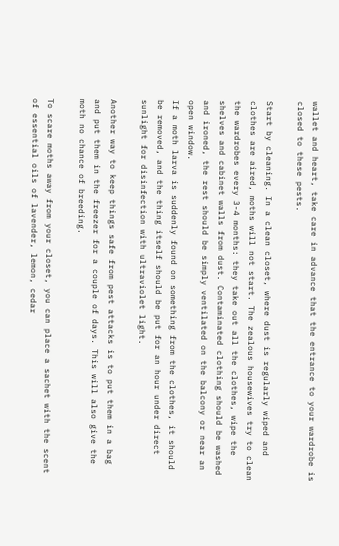wallet and heart, take care in advance that the entrance to your wardrobe is closed to these pests.

Start by cleaning. In a clean closet, where dust is regularly wiped and clothes are aired, moths will not start. The zealous housewives try to clean the wardrobes every 3-4 months: they take out all the clothes, wipe the shelves and cabinet walls from dust. Contaminated clothing should be washed and ironed, the rest should be simply ventilated on the balcony or near an open window.
If a moth larva is suddenly found on something from the clothes, it should be removed, and the thing itself should be put for an hour under direct sunlight for disinfection with ultraviolet light.

Another way to keep things safe from pest attacks is to put them in a bag and put them in the freezer for a couple of days. This will also give the moth no chance of breeding.

To scare moths away from your closet, you can place a sachet with the scent of essential oils of lavender, lemon, cedar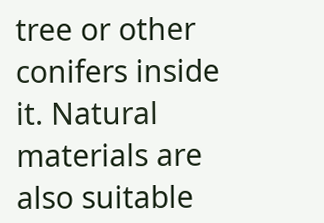tree or other conifers inside it. Natural materials are also suitable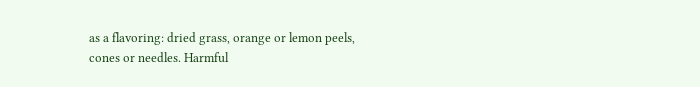as a flavoring: dried grass, orange or lemon peels, cones or needles. Harmful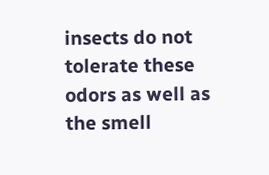insects do not tolerate these odors as well as the smell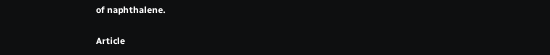of naphthalene.

Article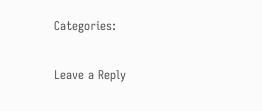Categories:

Leave a Reply